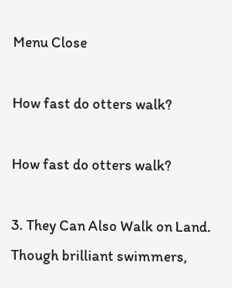Menu Close

How fast do otters walk?

How fast do otters walk?

3. They Can Also Walk on Land. Though brilliant swimmers,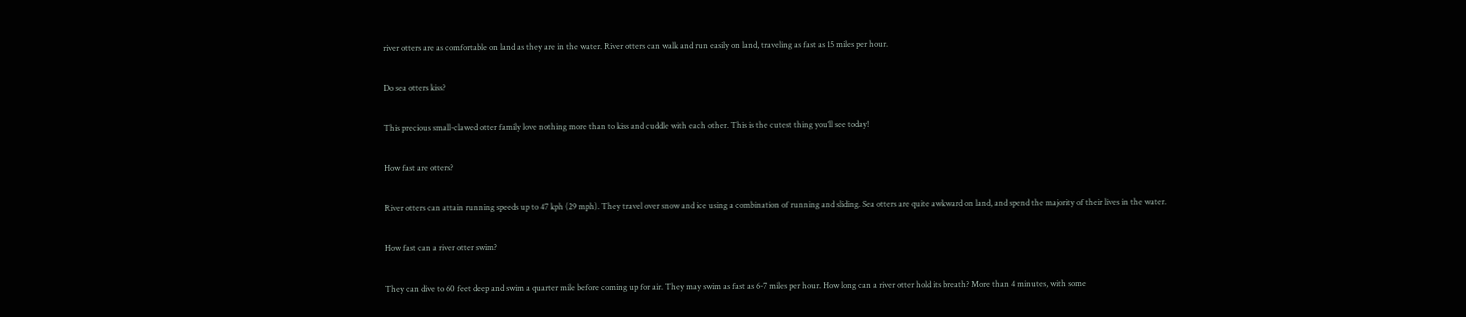river otters are as comfortable on land as they are in the water. River otters can walk and run easily on land, traveling as fast as 15 miles per hour.

Do sea otters kiss?

This precious small-clawed otter family love nothing more than to kiss and cuddle with each other. This is the cutest thing you’ll see today!

How fast are otters?

River otters can attain running speeds up to 47 kph (29 mph). They travel over snow and ice using a combination of running and sliding. Sea otters are quite awkward on land, and spend the majority of their lives in the water.

How fast can a river otter swim?

They can dive to 60 feet deep and swim a quarter mile before coming up for air. They may swim as fast as 6-7 miles per hour. How long can a river otter hold its breath? More than 4 minutes, with some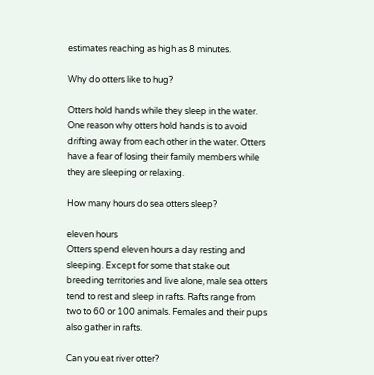estimates reaching as high as 8 minutes.

Why do otters like to hug?

Otters hold hands while they sleep in the water. One reason why otters hold hands is to avoid drifting away from each other in the water. Otters have a fear of losing their family members while they are sleeping or relaxing.

How many hours do sea otters sleep?

eleven hours
Otters spend eleven hours a day resting and sleeping. Except for some that stake out breeding territories and live alone, male sea otters tend to rest and sleep in rafts. Rafts range from two to 60 or 100 animals. Females and their pups also gather in rafts.

Can you eat river otter?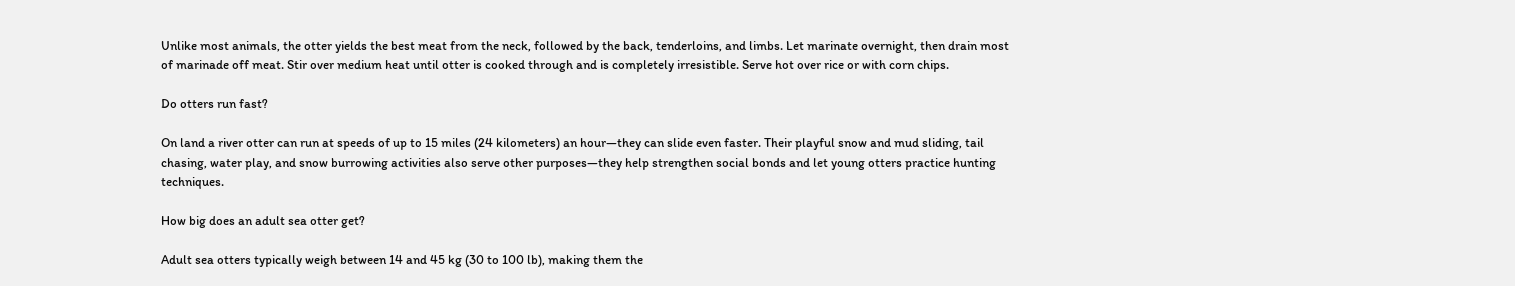Unlike most animals, the otter yields the best meat from the neck, followed by the back, tenderloins, and limbs. Let marinate overnight, then drain most of marinade off meat. Stir over medium heat until otter is cooked through and is completely irresistible. Serve hot over rice or with corn chips.

Do otters run fast?

On land a river otter can run at speeds of up to 15 miles (24 kilometers) an hour—they can slide even faster. Their playful snow and mud sliding, tail chasing, water play, and snow burrowing activities also serve other purposes—they help strengthen social bonds and let young otters practice hunting techniques.

How big does an adult sea otter get?

Adult sea otters typically weigh between 14 and 45 kg (30 to 100 lb), making them the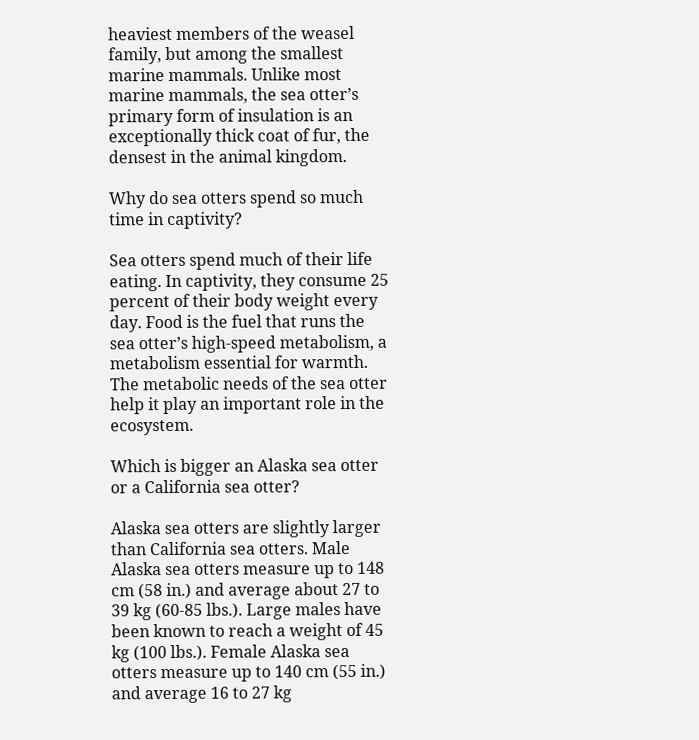heaviest members of the weasel family, but among the smallest marine mammals. Unlike most marine mammals, the sea otter’s primary form of insulation is an exceptionally thick coat of fur, the densest in the animal kingdom.

Why do sea otters spend so much time in captivity?

Sea otters spend much of their life eating. In captivity, they consume 25 percent of their body weight every day. Food is the fuel that runs the sea otter’s high-speed metabolism, a metabolism essential for warmth. The metabolic needs of the sea otter help it play an important role in the ecosystem.

Which is bigger an Alaska sea otter or a California sea otter?

Alaska sea otters are slightly larger than California sea otters. Male Alaska sea otters measure up to 148 cm (58 in.) and average about 27 to 39 kg (60-85 lbs.). Large males have been known to reach a weight of 45 kg (100 lbs.). Female Alaska sea otters measure up to 140 cm (55 in.) and average 16 to 27 kg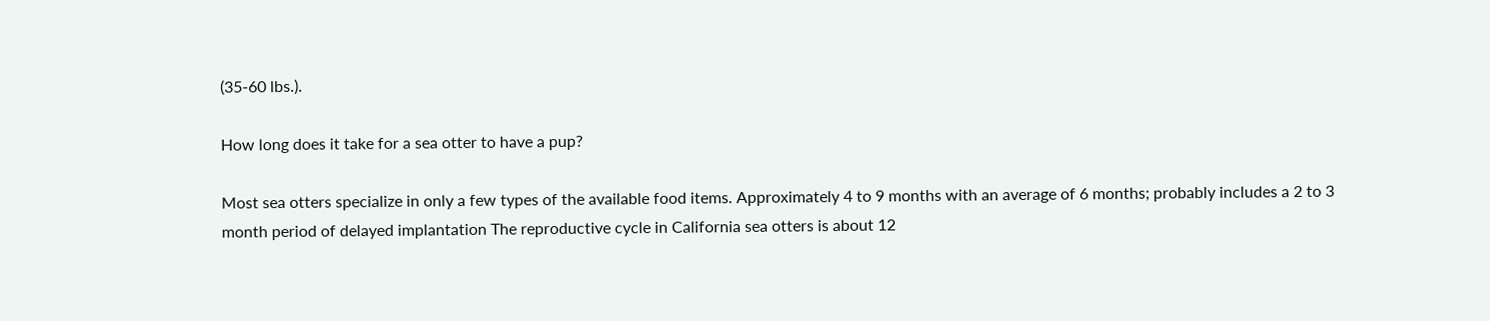(35-60 lbs.).

How long does it take for a sea otter to have a pup?

Most sea otters specialize in only a few types of the available food items. Approximately 4 to 9 months with an average of 6 months; probably includes a 2 to 3 month period of delayed implantation The reproductive cycle in California sea otters is about 12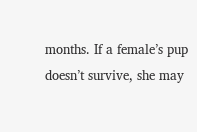months. If a female’s pup doesn’t survive, she may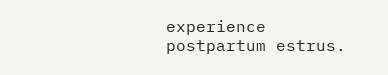experience postpartum estrus.